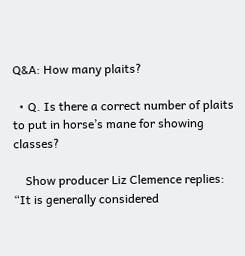Q&A: How many plaits?

  • Q. Is there a correct number of plaits to put in horse’s mane for showing classes?

    Show producer Liz Clemence replies: “It is generally considered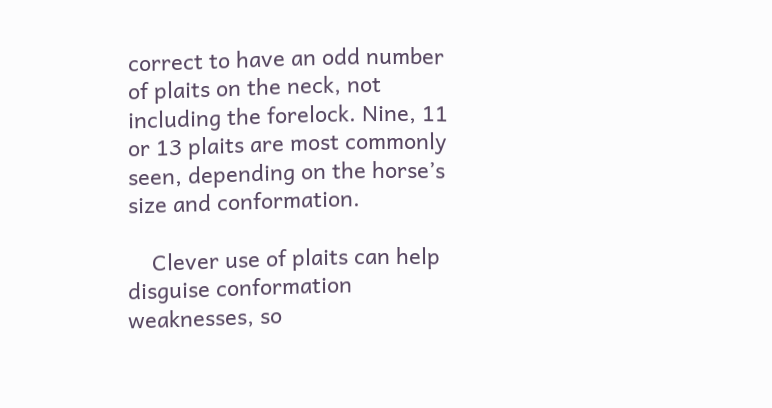correct to have an odd number of plaits on the neck, not including the forelock. Nine, 11 or 13 plaits are most commonly seen, depending on the horse’s size and conformation.

    Clever use of plaits can help disguise conformation weaknesses, so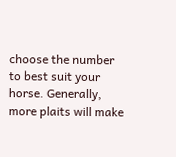choose the number to best suit your horse. Generally, more plaits will make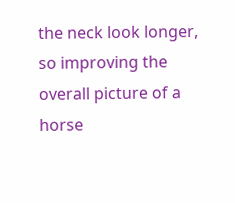the neck look longer, so improving the overall picture of a horse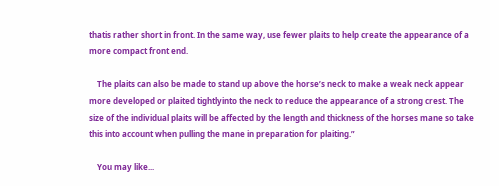thatis rather short in front. In the same way, use fewer plaits to help create the appearance of a more compact front end.

    The plaits can also be made to stand up above the horse’s neck to make a weak neck appear more developed or plaited tightlyinto the neck to reduce the appearance of a strong crest. The size of the individual plaits will be affected by the length and thickness of the horses mane so take this into account when pulling the mane in preparation for plaiting.”

    You may like...